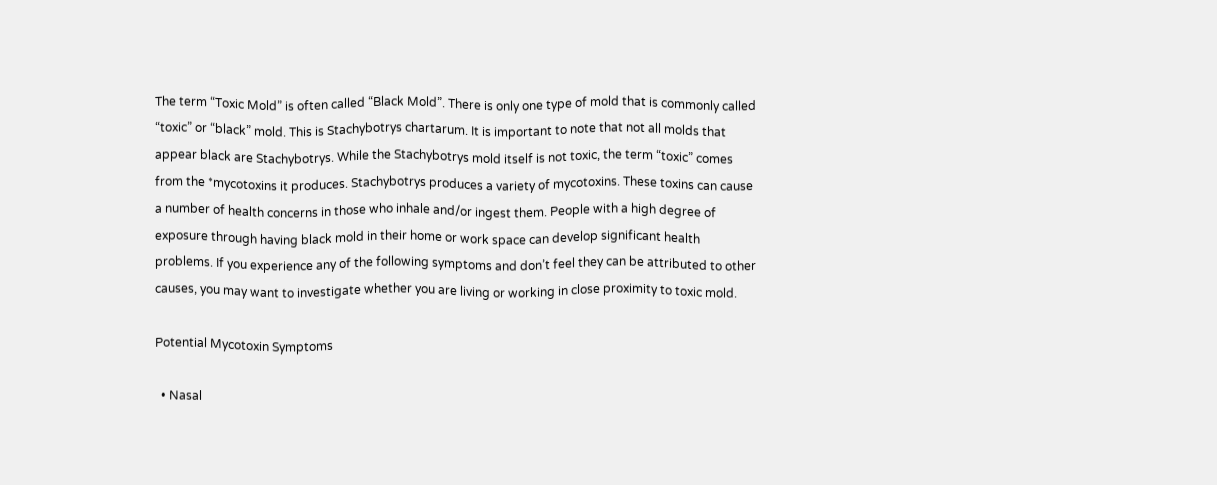The term “Toxic Mold” is often called “Black Mold”. There is only one type of mold that is commonly called “toxic” or “black” mold. This is Stachybotrys chartarum. It is important to note that not all molds that appear black are Stachybotrys. While the Stachybotrys mold itself is not toxic, the term “toxic” comes from the *mycotoxins it produces. Stachybotrys produces a variety of mycotoxins. These toxins can cause a number of health concerns in those who inhale and/or ingest them. People with a high degree of exposure through having black mold in their home or work space can develop significant health problems. If you experience any of the following symptoms and don’t feel they can be attributed to other causes, you may want to investigate whether you are living or working in close proximity to toxic mold.

Potential Mycotoxin Symptoms

  • Nasal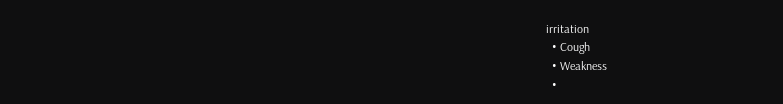irritation
  • Cough
  • Weakness
  •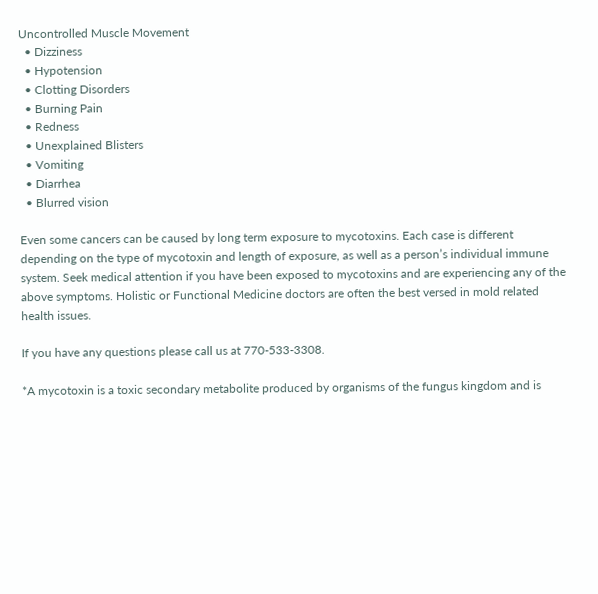Uncontrolled Muscle Movement
  • Dizziness
  • Hypotension
  • Clotting Disorders
  • Burning Pain
  • Redness
  • Unexplained Blisters
  • Vomiting
  • Diarrhea
  • Blurred vision

Even some cancers can be caused by long term exposure to mycotoxins. Each case is different depending on the type of mycotoxin and length of exposure, as well as a person’s individual immune system. Seek medical attention if you have been exposed to mycotoxins and are experiencing any of the above symptoms. Holistic or Functional Medicine doctors are often the best versed in mold related health issues.

If you have any questions please call us at 770-533-3308.

*A mycotoxin is a toxic secondary metabolite produced by organisms of the fungus kingdom and is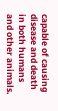capable of causing disease and death in both humans and other animals.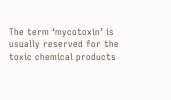The term ‘mycotoxin’ is usually reserved for the toxic chemical products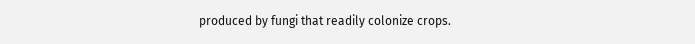produced by fungi that readily colonize crops.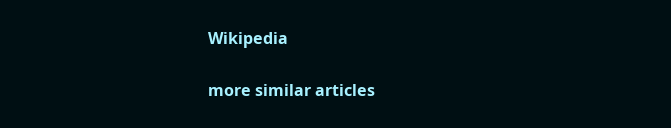Wikipedia

more similar articles